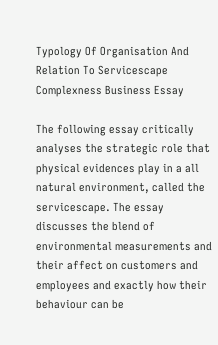Typology Of Organisation And Relation To Servicescape Complexness Business Essay

The following essay critically analyses the strategic role that physical evidences play in a all natural environment, called the servicescape. The essay discusses the blend of environmental measurements and their affect on customers and employees and exactly how their behaviour can be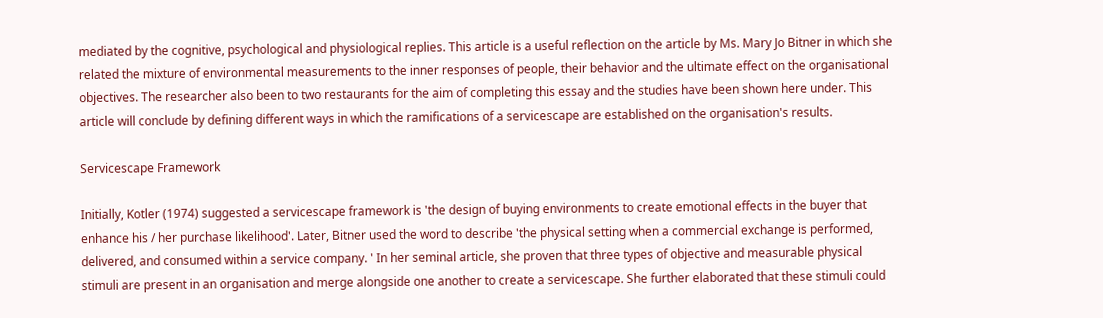mediated by the cognitive, psychological and physiological replies. This article is a useful reflection on the article by Ms. Mary Jo Bitner in which she related the mixture of environmental measurements to the inner responses of people, their behavior and the ultimate effect on the organisational objectives. The researcher also been to two restaurants for the aim of completing this essay and the studies have been shown here under. This article will conclude by defining different ways in which the ramifications of a servicescape are established on the organisation's results.

Servicescape Framework

Initially, Kotler (1974) suggested a servicescape framework is 'the design of buying environments to create emotional effects in the buyer that enhance his / her purchase likelihood'. Later, Bitner used the word to describe 'the physical setting when a commercial exchange is performed, delivered, and consumed within a service company. ' In her seminal article, she proven that three types of objective and measurable physical stimuli are present in an organisation and merge alongside one another to create a servicescape. She further elaborated that these stimuli could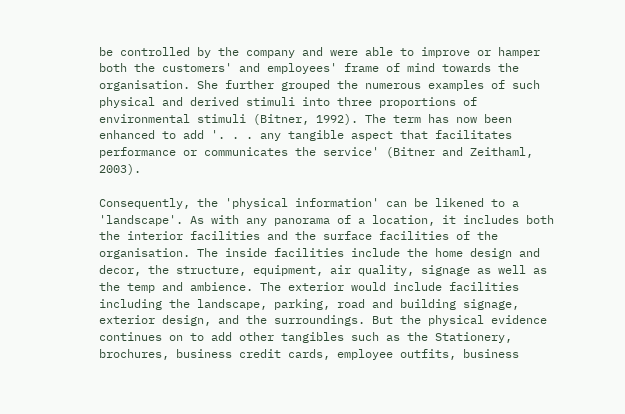be controlled by the company and were able to improve or hamper both the customers' and employees' frame of mind towards the organisation. She further grouped the numerous examples of such physical and derived stimuli into three proportions of environmental stimuli (Bitner, 1992). The term has now been enhanced to add '. . . any tangible aspect that facilitates performance or communicates the service' (Bitner and Zeithaml, 2003).

Consequently, the 'physical information' can be likened to a 'landscape'. As with any panorama of a location, it includes both the interior facilities and the surface facilities of the organisation. The inside facilities include the home design and decor, the structure, equipment, air quality, signage as well as the temp and ambience. The exterior would include facilities including the landscape, parking, road and building signage, exterior design, and the surroundings. But the physical evidence continues on to add other tangibles such as the Stationery, brochures, business credit cards, employee outfits, business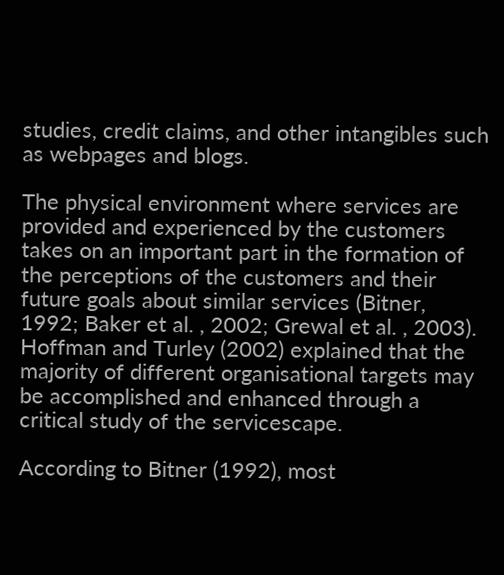studies, credit claims, and other intangibles such as webpages and blogs.

The physical environment where services are provided and experienced by the customers takes on an important part in the formation of the perceptions of the customers and their future goals about similar services (Bitner, 1992; Baker et al. , 2002; Grewal et al. , 2003). Hoffman and Turley (2002) explained that the majority of different organisational targets may be accomplished and enhanced through a critical study of the servicescape.

According to Bitner (1992), most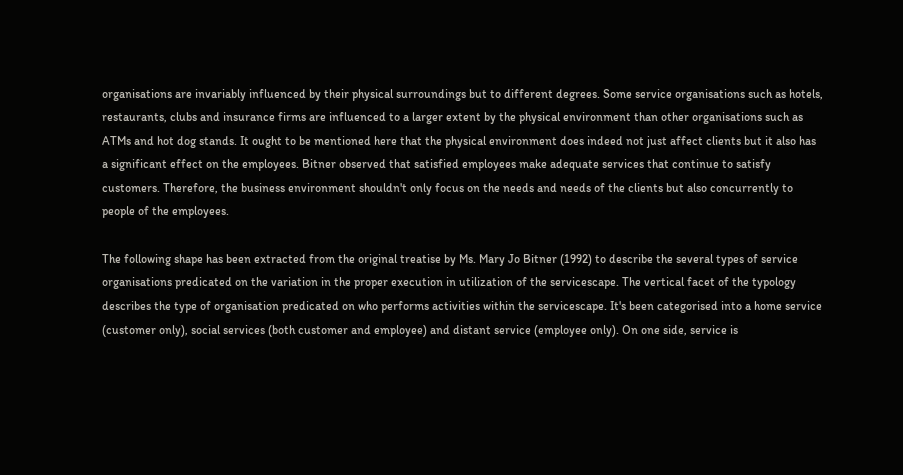organisations are invariably influenced by their physical surroundings but to different degrees. Some service organisations such as hotels, restaurants, clubs and insurance firms are influenced to a larger extent by the physical environment than other organisations such as ATMs and hot dog stands. It ought to be mentioned here that the physical environment does indeed not just affect clients but it also has a significant effect on the employees. Bitner observed that satisfied employees make adequate services that continue to satisfy customers. Therefore, the business environment shouldn't only focus on the needs and needs of the clients but also concurrently to people of the employees.

The following shape has been extracted from the original treatise by Ms. Mary Jo Bitner (1992) to describe the several types of service organisations predicated on the variation in the proper execution in utilization of the servicescape. The vertical facet of the typology describes the type of organisation predicated on who performs activities within the servicescape. It's been categorised into a home service (customer only), social services (both customer and employee) and distant service (employee only). On one side, service is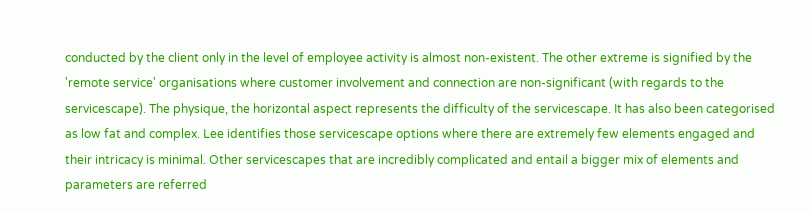conducted by the client only in the level of employee activity is almost non-existent. The other extreme is signified by the 'remote service' organisations where customer involvement and connection are non-significant (with regards to the servicescape). The physique, the horizontal aspect represents the difficulty of the servicescape. It has also been categorised as low fat and complex. Lee identifies those servicescape options where there are extremely few elements engaged and their intricacy is minimal. Other servicescapes that are incredibly complicated and entail a bigger mix of elements and parameters are referred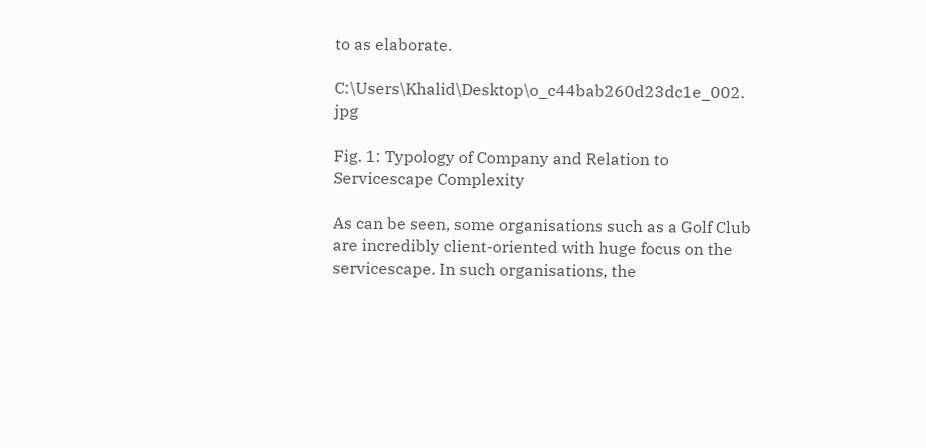to as elaborate.

C:\Users\Khalid\Desktop\o_c44bab260d23dc1e_002. jpg

Fig. 1: Typology of Company and Relation to Servicescape Complexity

As can be seen, some organisations such as a Golf Club are incredibly client-oriented with huge focus on the servicescape. In such organisations, the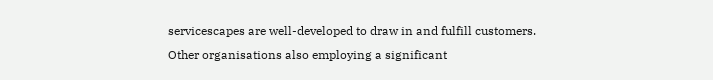servicescapes are well-developed to draw in and fulfill customers. Other organisations also employing a significant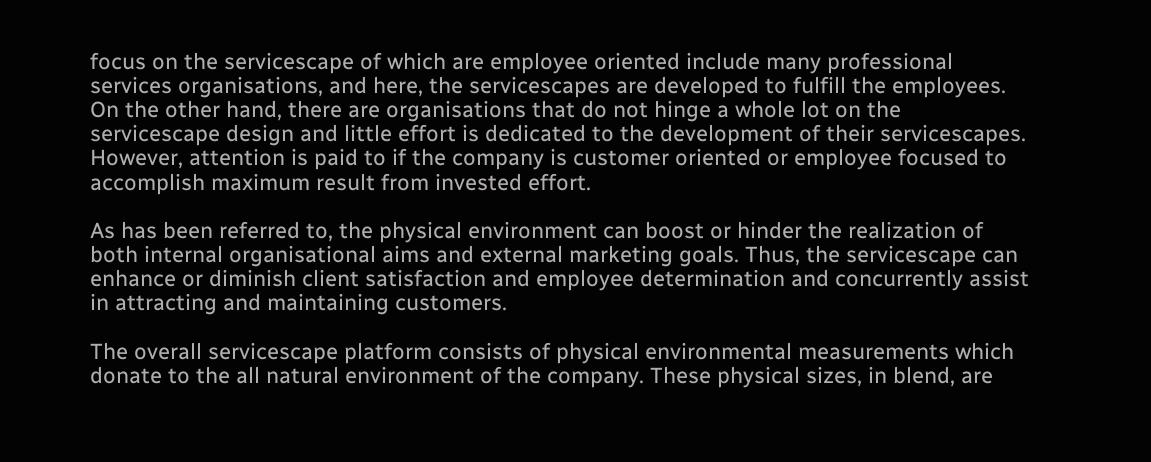focus on the servicescape of which are employee oriented include many professional services organisations, and here, the servicescapes are developed to fulfill the employees. On the other hand, there are organisations that do not hinge a whole lot on the servicescape design and little effort is dedicated to the development of their servicescapes. However, attention is paid to if the company is customer oriented or employee focused to accomplish maximum result from invested effort.

As has been referred to, the physical environment can boost or hinder the realization of both internal organisational aims and external marketing goals. Thus, the servicescape can enhance or diminish client satisfaction and employee determination and concurrently assist in attracting and maintaining customers.

The overall servicescape platform consists of physical environmental measurements which donate to the all natural environment of the company. These physical sizes, in blend, are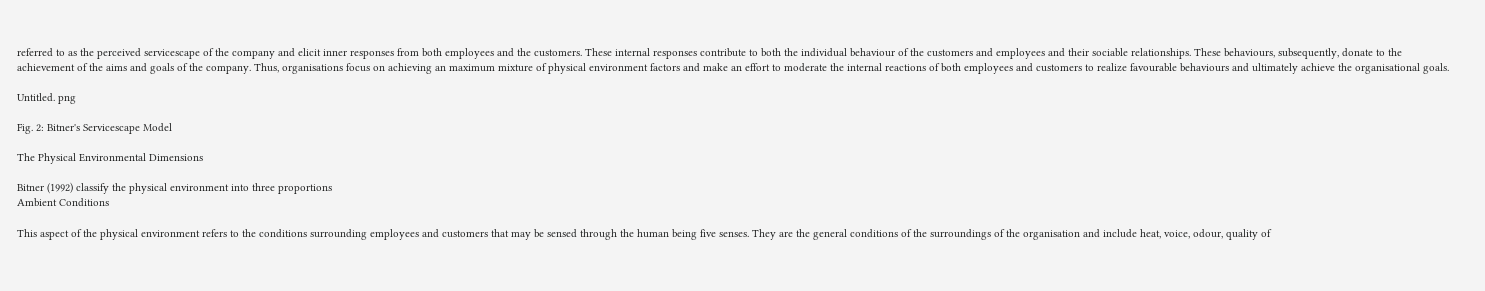referred to as the perceived servicescape of the company and elicit inner responses from both employees and the customers. These internal responses contribute to both the individual behaviour of the customers and employees and their sociable relationships. These behaviours, subsequently, donate to the achievement of the aims and goals of the company. Thus, organisations focus on achieving an maximum mixture of physical environment factors and make an effort to moderate the internal reactions of both employees and customers to realize favourable behaviours and ultimately achieve the organisational goals.

Untitled. png

Fig. 2: Bitner's Servicescape Model

The Physical Environmental Dimensions

Bitner (1992) classify the physical environment into three proportions
Ambient Conditions

This aspect of the physical environment refers to the conditions surrounding employees and customers that may be sensed through the human being five senses. They are the general conditions of the surroundings of the organisation and include heat, voice, odour, quality of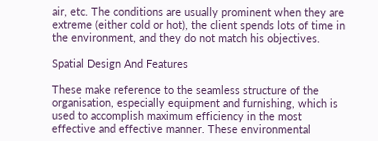air, etc. The conditions are usually prominent when they are extreme (either cold or hot), the client spends lots of time in the environment, and they do not match his objectives.

Spatial Design And Features

These make reference to the seamless structure of the organisation, especially equipment and furnishing, which is used to accomplish maximum efficiency in the most effective and effective manner. These environmental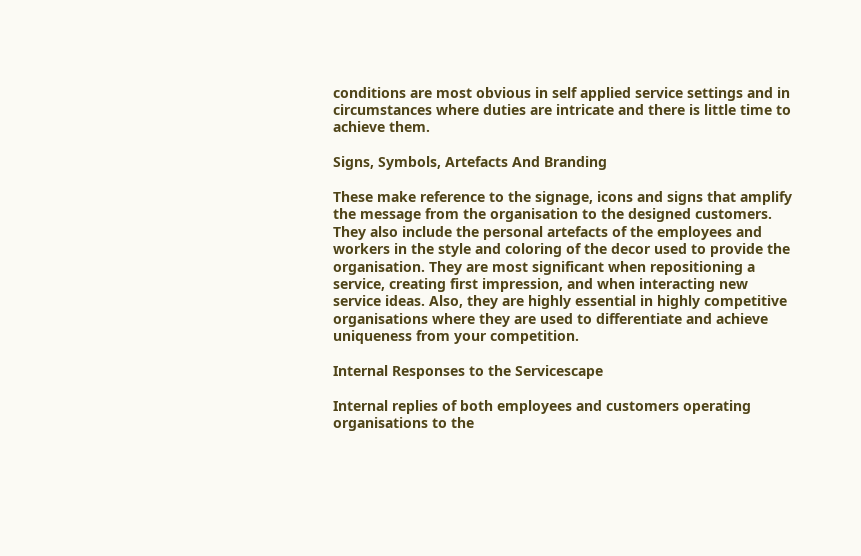conditions are most obvious in self applied service settings and in circumstances where duties are intricate and there is little time to achieve them.

Signs, Symbols, Artefacts And Branding

These make reference to the signage, icons and signs that amplify the message from the organisation to the designed customers. They also include the personal artefacts of the employees and workers in the style and coloring of the decor used to provide the organisation. They are most significant when repositioning a service, creating first impression, and when interacting new service ideas. Also, they are highly essential in highly competitive organisations where they are used to differentiate and achieve uniqueness from your competition.

Internal Responses to the Servicescape

Internal replies of both employees and customers operating organisations to the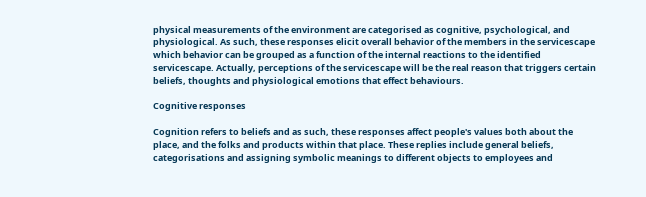physical measurements of the environment are categorised as cognitive, psychological, and physiological. As such, these responses elicit overall behavior of the members in the servicescape which behavior can be grouped as a function of the internal reactions to the identified servicescape. Actually, perceptions of the servicescape will be the real reason that triggers certain beliefs, thoughts and physiological emotions that effect behaviours.

Cognitive responses

Cognition refers to beliefs and as such, these responses affect people's values both about the place, and the folks and products within that place. These replies include general beliefs, categorisations and assigning symbolic meanings to different objects to employees and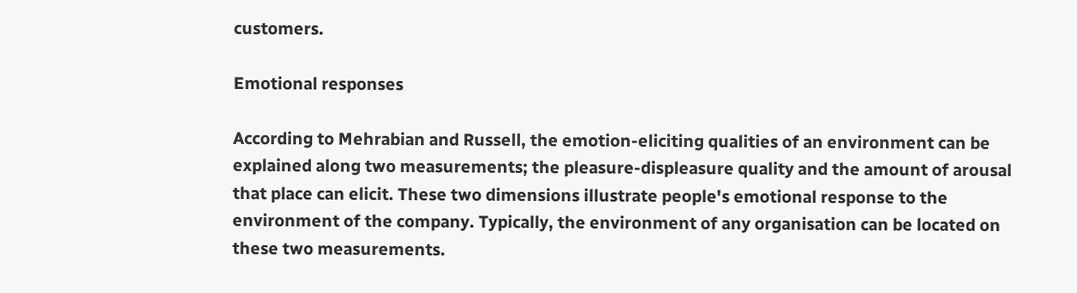customers.

Emotional responses

According to Mehrabian and Russell, the emotion-eliciting qualities of an environment can be explained along two measurements; the pleasure-displeasure quality and the amount of arousal that place can elicit. These two dimensions illustrate people's emotional response to the environment of the company. Typically, the environment of any organisation can be located on these two measurements.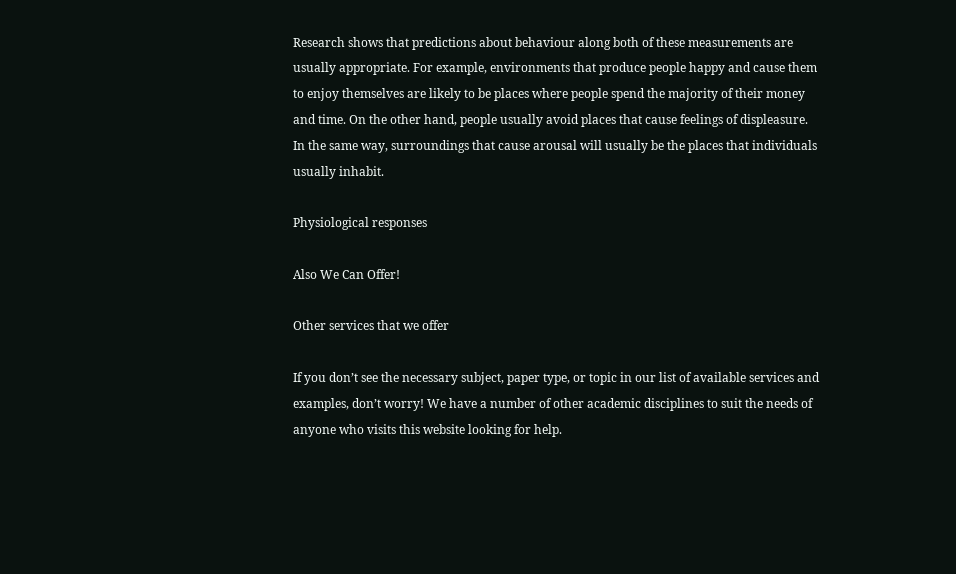Research shows that predictions about behaviour along both of these measurements are usually appropriate. For example, environments that produce people happy and cause them to enjoy themselves are likely to be places where people spend the majority of their money and time. On the other hand, people usually avoid places that cause feelings of displeasure. In the same way, surroundings that cause arousal will usually be the places that individuals usually inhabit.

Physiological responses

Also We Can Offer!

Other services that we offer

If you don’t see the necessary subject, paper type, or topic in our list of available services and examples, don’t worry! We have a number of other academic disciplines to suit the needs of anyone who visits this website looking for help.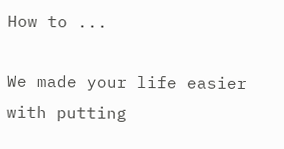How to ...

We made your life easier with putting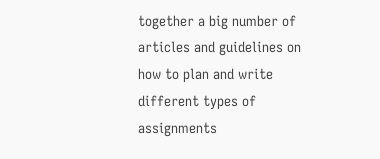together a big number of articles and guidelines on how to plan and write different types of assignments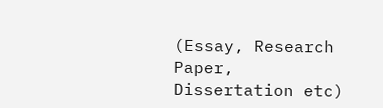(Essay, Research Paper, Dissertation etc)